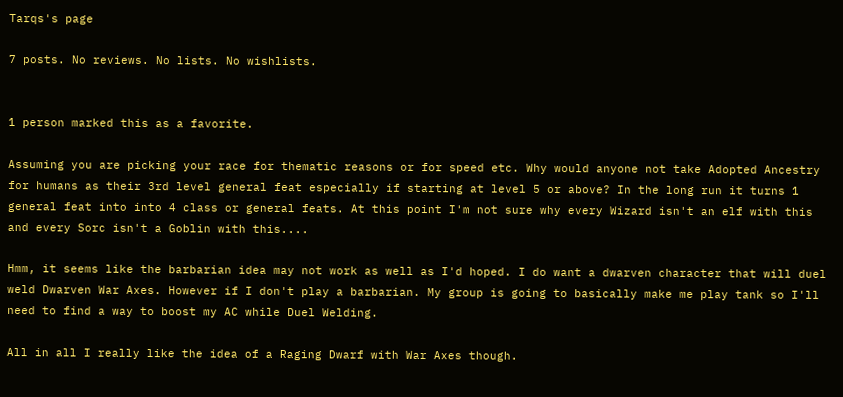Tarqs's page

7 posts. No reviews. No lists. No wishlists.


1 person marked this as a favorite.

Assuming you are picking your race for thematic reasons or for speed etc. Why would anyone not take Adopted Ancestry for humans as their 3rd level general feat especially if starting at level 5 or above? In the long run it turns 1 general feat into into 4 class or general feats. At this point I'm not sure why every Wizard isn't an elf with this and every Sorc isn't a Goblin with this....

Hmm, it seems like the barbarian idea may not work as well as I'd hoped. I do want a dwarven character that will duel weld Dwarven War Axes. However if I don't play a barbarian. My group is going to basically make me play tank so I'll need to find a way to boost my AC while Duel Welding.

All in all I really like the idea of a Raging Dwarf with War Axes though.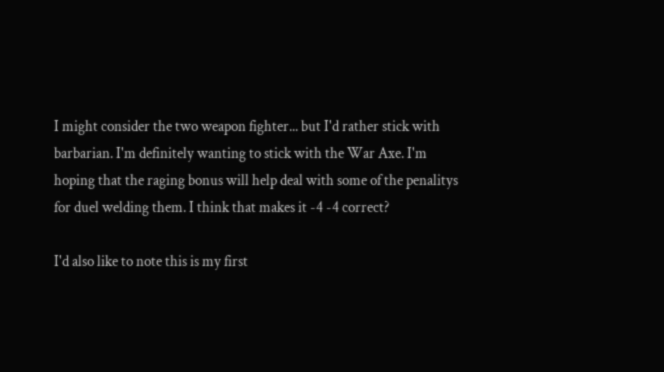I might consider the two weapon fighter... but I'd rather stick with barbarian. I'm definitely wanting to stick with the War Axe. I'm hoping that the raging bonus will help deal with some of the penalitys for duel welding them. I think that makes it -4 -4 correct?

I'd also like to note this is my first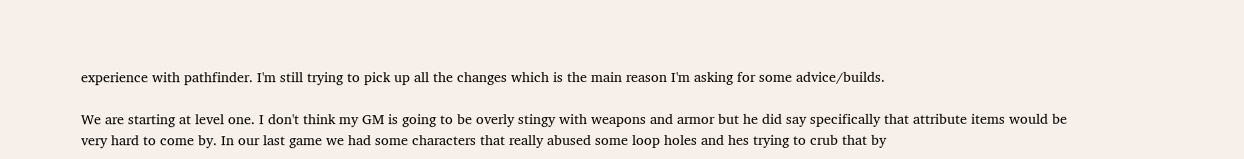experience with pathfinder. I'm still trying to pick up all the changes which is the main reason I'm asking for some advice/builds.

We are starting at level one. I don't think my GM is going to be overly stingy with weapons and armor but he did say specifically that attribute items would be very hard to come by. In our last game we had some characters that really abused some loop holes and hes trying to crub that by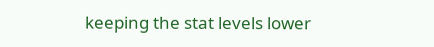keeping the stat levels lower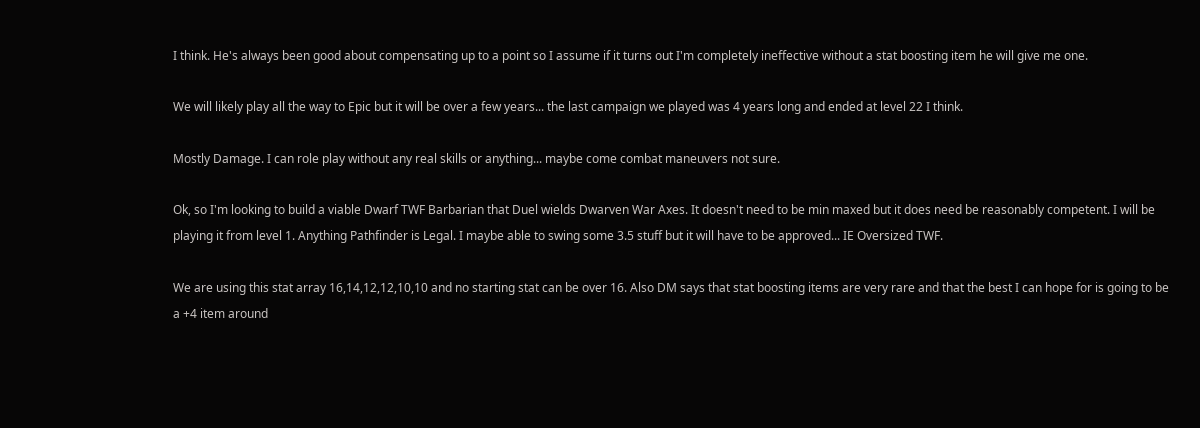I think. He's always been good about compensating up to a point so I assume if it turns out I'm completely ineffective without a stat boosting item he will give me one.

We will likely play all the way to Epic but it will be over a few years... the last campaign we played was 4 years long and ended at level 22 I think.

Mostly Damage. I can role play without any real skills or anything... maybe come combat maneuvers not sure.

Ok, so I'm looking to build a viable Dwarf TWF Barbarian that Duel wields Dwarven War Axes. It doesn't need to be min maxed but it does need be reasonably competent. I will be playing it from level 1. Anything Pathfinder is Legal. I maybe able to swing some 3.5 stuff but it will have to be approved... IE Oversized TWF.

We are using this stat array 16,14,12,12,10,10 and no starting stat can be over 16. Also DM says that stat boosting items are very rare and that the best I can hope for is going to be a +4 item around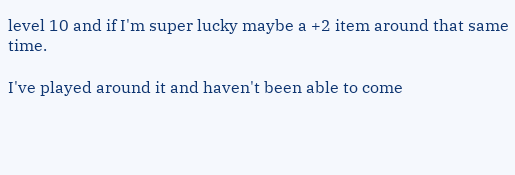level 10 and if I'm super lucky maybe a +2 item around that same time.

I've played around it and haven't been able to come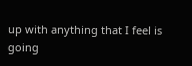up with anything that I feel is going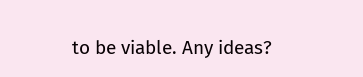to be viable. Any ideas?